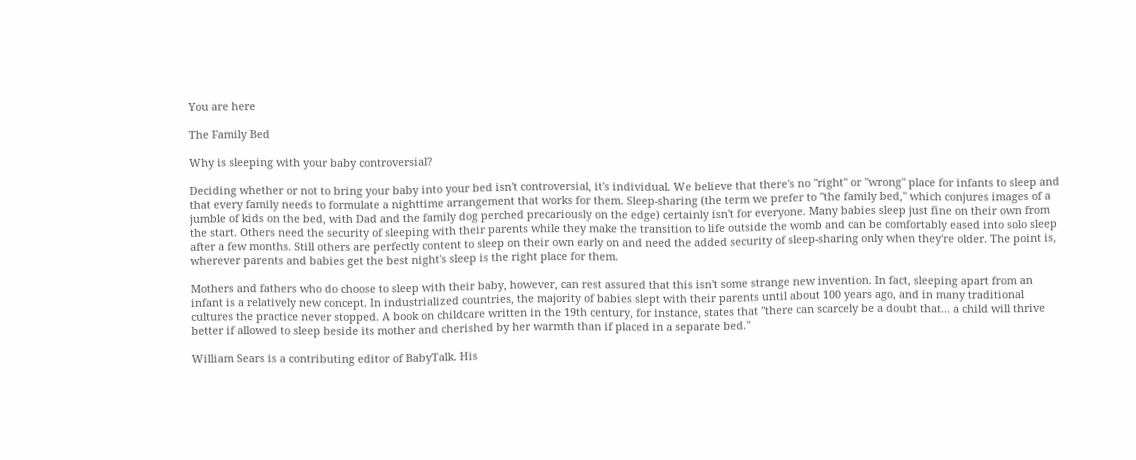You are here

The Family Bed

Why is sleeping with your baby controversial?

Deciding whether or not to bring your baby into your bed isn't controversial, it's individual. We believe that there's no "right" or "wrong" place for infants to sleep and that every family needs to formulate a nighttime arrangement that works for them. Sleep-sharing (the term we prefer to "the family bed," which conjures images of a jumble of kids on the bed, with Dad and the family dog perched precariously on the edge) certainly isn't for everyone. Many babies sleep just fine on their own from the start. Others need the security of sleeping with their parents while they make the transition to life outside the womb and can be comfortably eased into solo sleep after a few months. Still others are perfectly content to sleep on their own early on and need the added security of sleep-sharing only when they're older. The point is, wherever parents and babies get the best night's sleep is the right place for them.

Mothers and fathers who do choose to sleep with their baby, however, can rest assured that this isn't some strange new invention. In fact, sleeping apart from an infant is a relatively new concept. In industrialized countries, the majority of babies slept with their parents until about 100 years ago, and in many traditional cultures the practice never stopped. A book on childcare written in the 19th century, for instance, states that "there can scarcely be a doubt that... a child will thrive better if allowed to sleep beside its mother and cherished by her warmth than if placed in a separate bed."

William Sears is a contributing editor of BabyTalk. His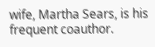wife, Martha Sears, is his frequent coauthor.